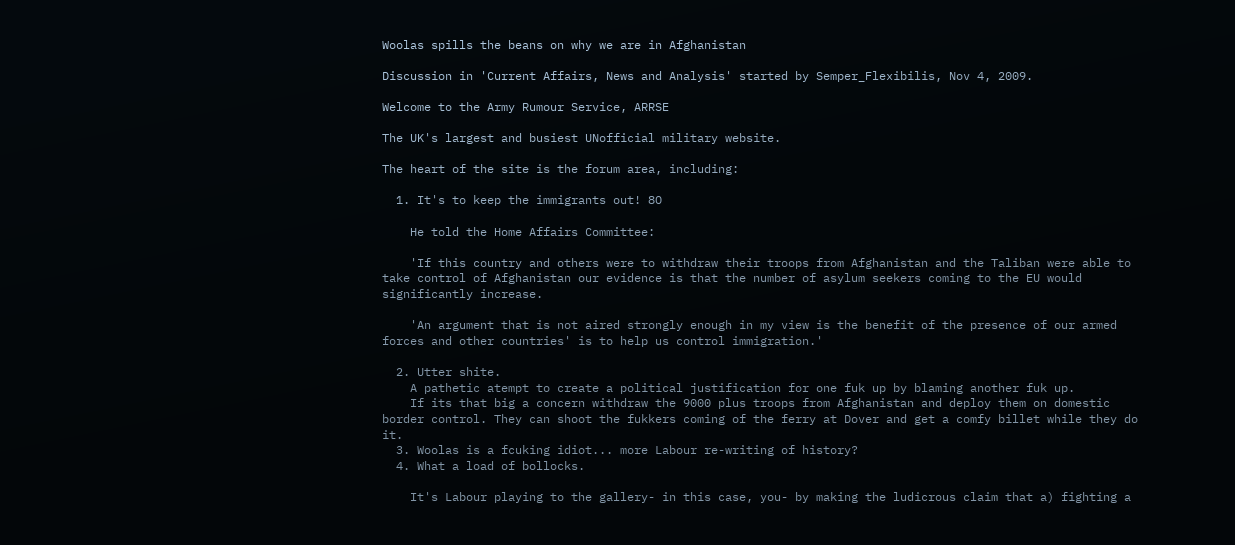Woolas spills the beans on why we are in Afghanistan

Discussion in 'Current Affairs, News and Analysis' started by Semper_Flexibilis, Nov 4, 2009.

Welcome to the Army Rumour Service, ARRSE

The UK's largest and busiest UNofficial military website.

The heart of the site is the forum area, including:

  1. It's to keep the immigrants out! 8O

    He told the Home Affairs Committee:

    'If this country and others were to withdraw their troops from Afghanistan and the Taliban were able to take control of Afghanistan our evidence is that the number of asylum seekers coming to the EU would significantly increase.

    'An argument that is not aired strongly enough in my view is the benefit of the presence of our armed forces and other countries' is to help us control immigration.'

  2. Utter shite.
    A pathetic atempt to create a political justification for one fuk up by blaming another fuk up.
    If its that big a concern withdraw the 9000 plus troops from Afghanistan and deploy them on domestic border control. They can shoot the fukkers coming of the ferry at Dover and get a comfy billet while they do it.
  3. Woolas is a fcuking idiot... more Labour re-writing of history?
  4. What a load of bollocks.

    It's Labour playing to the gallery- in this case, you- by making the ludicrous claim that a) fighting a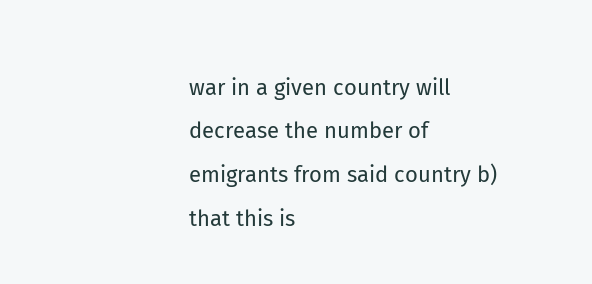war in a given country will decrease the number of emigrants from said country b) that this is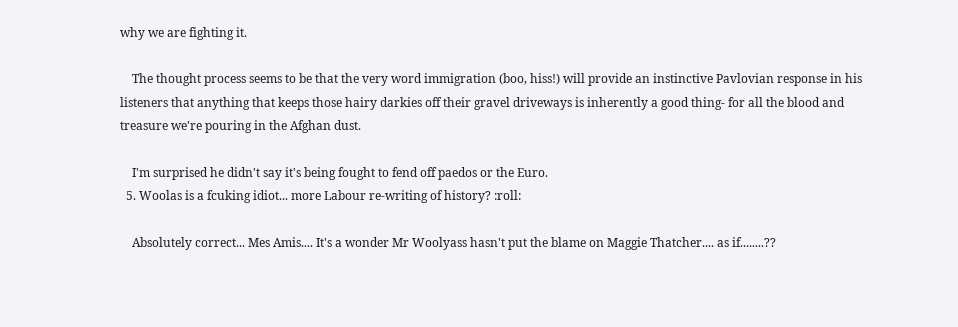why we are fighting it.

    The thought process seems to be that the very word immigration (boo, hiss!) will provide an instinctive Pavlovian response in his listeners that anything that keeps those hairy darkies off their gravel driveways is inherently a good thing- for all the blood and treasure we're pouring in the Afghan dust.

    I'm surprised he didn't say it's being fought to fend off paedos or the Euro.
  5. Woolas is a fcuking idiot... more Labour re-writing of history? :roll:

    Absolutely correct... Mes Amis.... It's a wonder Mr Woolyass hasn't put the blame on Maggie Thatcher.... as if........??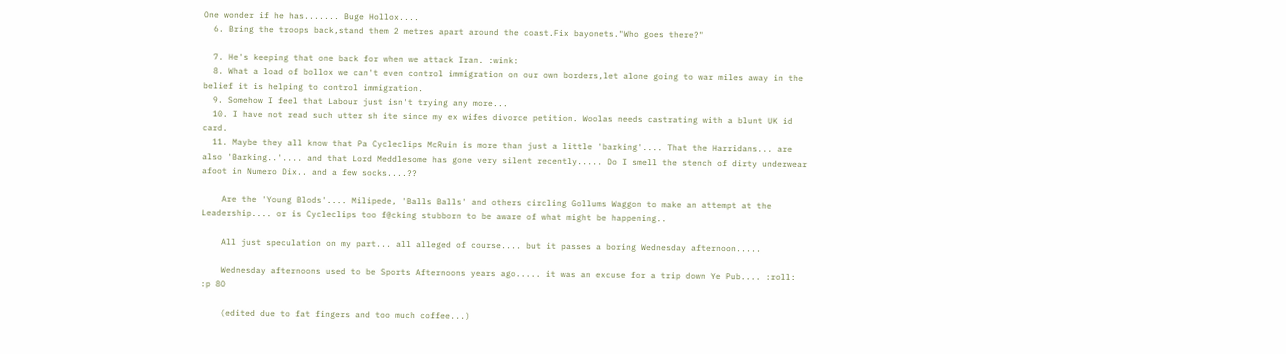One wonder if he has....... Buge Hollox....
  6. Bring the troops back,stand them 2 metres apart around the coast.Fix bayonets."Who goes there?"

  7. He's keeping that one back for when we attack Iran. :wink:
  8. What a load of bollox we can't even control immigration on our own borders,let alone going to war miles away in the belief it is helping to control immigration.
  9. Somehow I feel that Labour just isn't trying any more...
  10. I have not read such utter sh ite since my ex wifes divorce petition. Woolas needs castrating with a blunt UK id card.
  11. Maybe they all know that Pa Cycleclips McRuin is more than just a little 'barking'.... That the Harridans... are also 'Barking..'.... and that Lord Meddlesome has gone very silent recently..... Do I smell the stench of dirty underwear afoot in Numero Dix.. and a few socks....??

    Are the 'Young Blods'.... Milipede, 'Balls Balls' and others circling Gollums Waggon to make an attempt at the Leadership.... or is Cycleclips too f@cking stubborn to be aware of what might be happening..

    All just speculation on my part... all alleged of course.... but it passes a boring Wednesday afternoon.....

    Wednesday afternoons used to be Sports Afternoons years ago..... it was an excuse for a trip down Ye Pub.... :roll: :p 8O

    (edited due to fat fingers and too much coffee...)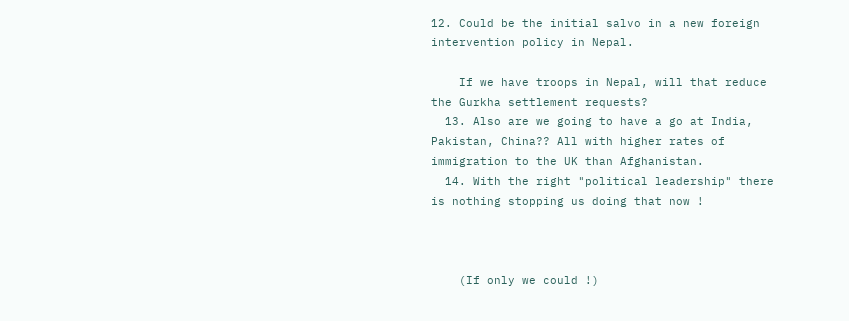12. Could be the initial salvo in a new foreign intervention policy in Nepal.

    If we have troops in Nepal, will that reduce the Gurkha settlement requests?
  13. Also are we going to have a go at India, Pakistan, China?? All with higher rates of immigration to the UK than Afghanistan.
  14. With the right "political leadership" there is nothing stopping us doing that now !



    (If only we could !)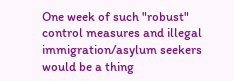One week of such "robust" control measures and illegal immigration/asylum seekers would be a thing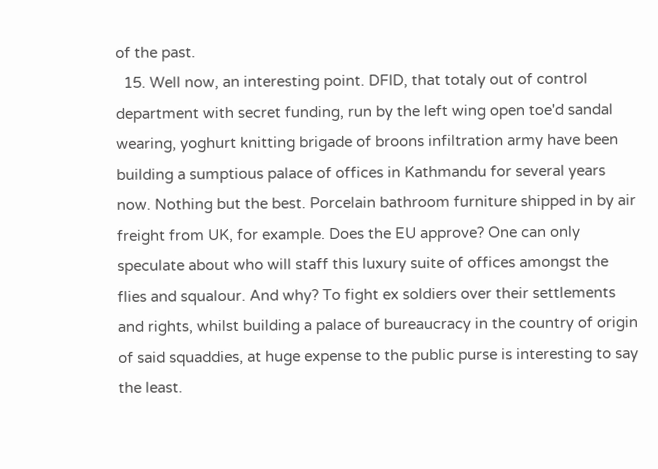of the past.
  15. Well now, an interesting point. DFID, that totaly out of control department with secret funding, run by the left wing open toe'd sandal wearing, yoghurt knitting brigade of broons infiltration army have been building a sumptious palace of offices in Kathmandu for several years now. Nothing but the best. Porcelain bathroom furniture shipped in by air freight from UK, for example. Does the EU approve? One can only speculate about who will staff this luxury suite of offices amongst the flies and squalour. And why? To fight ex soldiers over their settlements and rights, whilst building a palace of bureaucracy in the country of origin of said squaddies, at huge expense to the public purse is interesting to say the least.